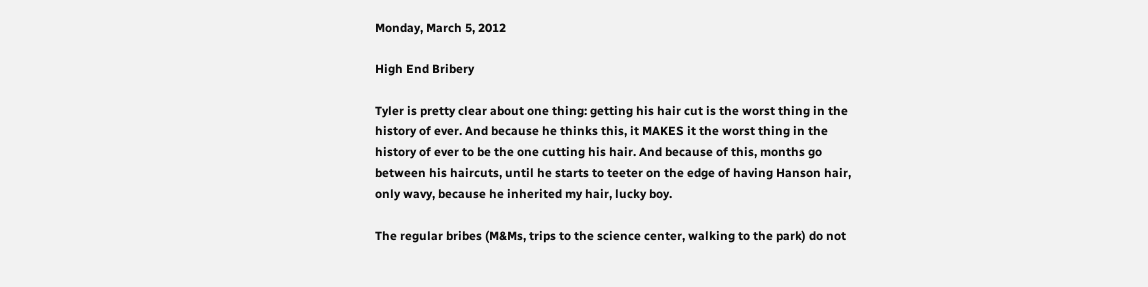Monday, March 5, 2012

High End Bribery

Tyler is pretty clear about one thing: getting his hair cut is the worst thing in the history of ever. And because he thinks this, it MAKES it the worst thing in the history of ever to be the one cutting his hair. And because of this, months go between his haircuts, until he starts to teeter on the edge of having Hanson hair, only wavy, because he inherited my hair, lucky boy.

The regular bribes (M&Ms, trips to the science center, walking to the park) do not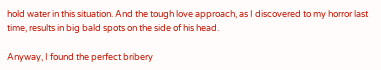hold water in this situation. And the tough love approach, as I discovered to my horror last time, results in big bald spots on the side of his head.

Anyway, I found the perfect bribery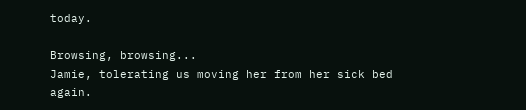today.

Browsing, browsing...
Jamie, tolerating us moving her from her sick bed again.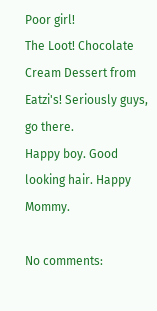Poor girl!
The Loot! Chocolate Cream Dessert from Eatzi's! Seriously guys, go there.
Happy boy. Good looking hair. Happy Mommy.

No comments: